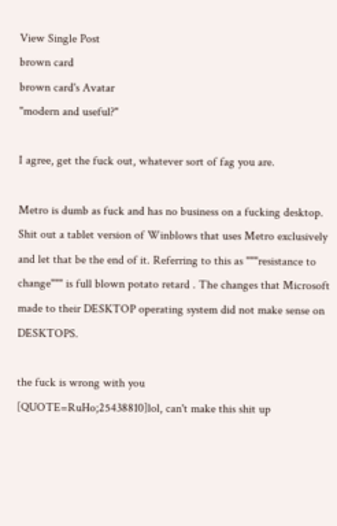View Single Post
brown card
brown card's Avatar
"modern and useful?"

I agree, get the fuck out, whatever sort of fag you are.

Metro is dumb as fuck and has no business on a fucking desktop. Shit out a tablet version of Winblows that uses Metro exclusively and let that be the end of it. Referring to this as """resistance to change""" is full blown potato retard . The changes that Microsoft made to their DESKTOP operating system did not make sense on DESKTOPS.

the fuck is wrong with you
[QUOTE=RuHo;25438810]lol, can't make this shit up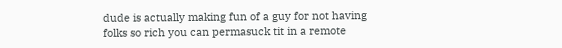dude is actually making fun of a guy for not having folks so rich you can permasuck tit in a remote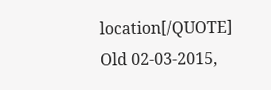location[/QUOTE]
Old 02-03-2015,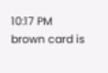10:17 PM brown card is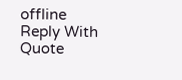offline
Reply With Quote